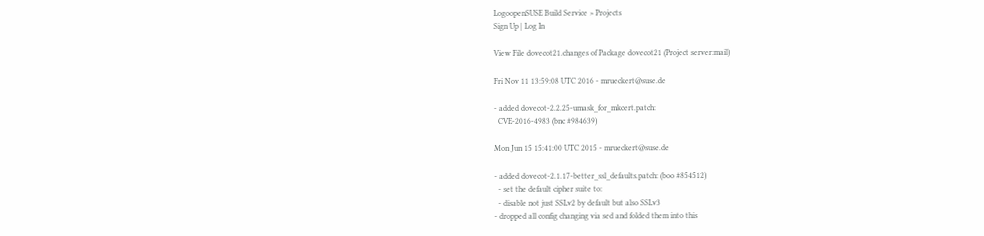LogoopenSUSE Build Service > Projects
Sign Up | Log In

View File dovecot21.changes of Package dovecot21 (Project server:mail)

Fri Nov 11 13:59:08 UTC 2016 - mrueckert@suse.de

- added dovecot-2.2.25-umask_for_mkcert.patch:
  CVE-2016-4983 (bnc #984639)

Mon Jun 15 15:41:00 UTC 2015 - mrueckert@suse.de

- added dovecot-2.1.17-better_ssl_defaults.patch: (boo #854512)
  - set the default cipher suite to:
  - disable not just SSLv2 by default but also SSLv3
- dropped all config changing via sed and folded them into this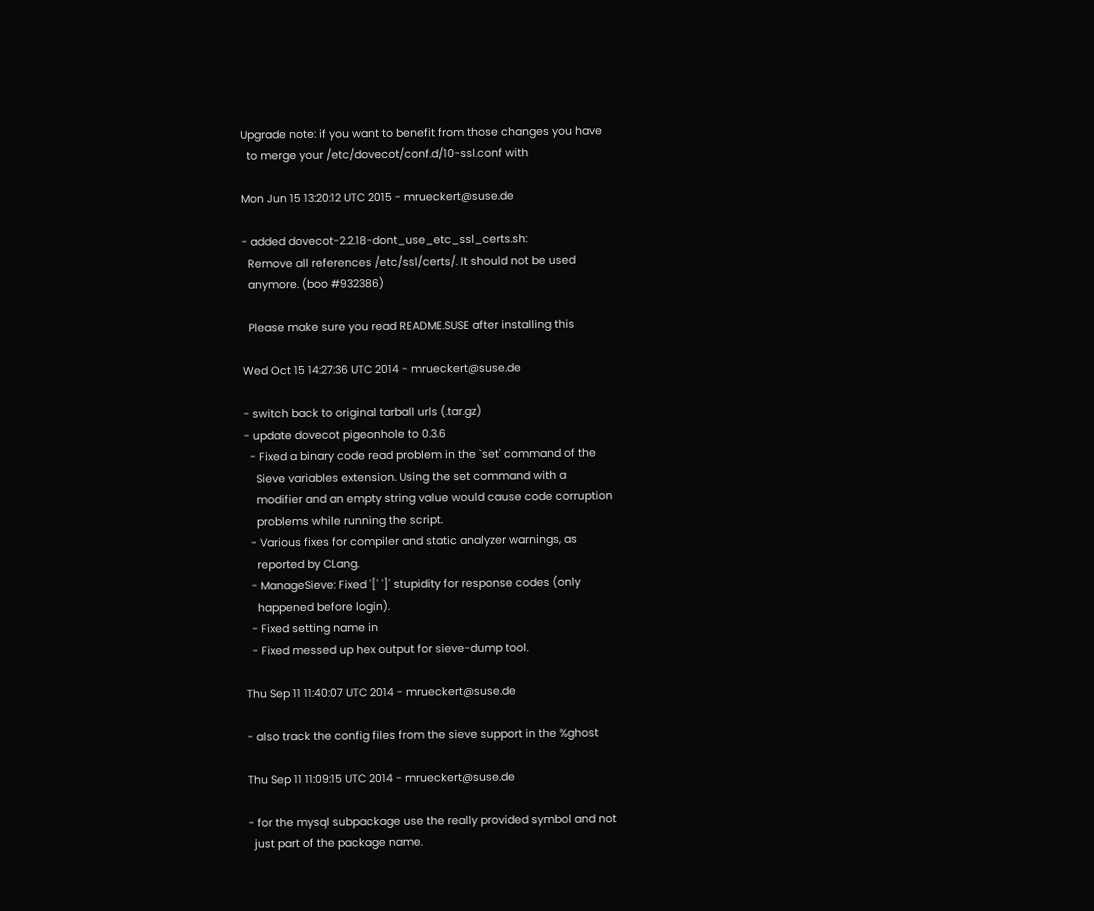Upgrade note: if you want to benefit from those changes you have
  to merge your /etc/dovecot/conf.d/10-ssl.conf with

Mon Jun 15 13:20:12 UTC 2015 - mrueckert@suse.de

- added dovecot-2.2.18-dont_use_etc_ssl_certs.sh:
  Remove all references /etc/ssl/certs/. It should not be used
  anymore. (boo #932386)

  Please make sure you read README.SUSE after installing this

Wed Oct 15 14:27:36 UTC 2014 - mrueckert@suse.de

- switch back to original tarball urls (.tar.gz)
- update dovecot pigeonhole to 0.3.6
  - Fixed a binary code read problem in the `set' command of the
    Sieve variables extension. Using the set command with a
    modifier and an empty string value would cause code corruption
    problems while running the script.
  - Various fixes for compiler and static analyzer warnings, as
    reported by CLang.
  - ManageSieve: Fixed '[' ']' stupidity for response codes (only
    happened before login).
  - Fixed setting name in
  - Fixed messed up hex output for sieve-dump tool.

Thu Sep 11 11:40:07 UTC 2014 - mrueckert@suse.de

- also track the config files from the sieve support in the %ghost

Thu Sep 11 11:09:15 UTC 2014 - mrueckert@suse.de

- for the mysql subpackage use the really provided symbol and not
  just part of the package name.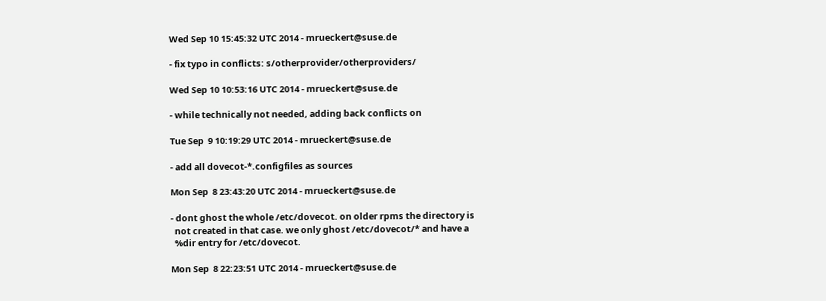Wed Sep 10 15:45:32 UTC 2014 - mrueckert@suse.de

- fix typo in conflicts: s/otherprovider/otherproviders/

Wed Sep 10 10:53:16 UTC 2014 - mrueckert@suse.de

- while technically not needed, adding back conflicts on

Tue Sep  9 10:19:29 UTC 2014 - mrueckert@suse.de

- add all dovecot-*.configfiles as sources

Mon Sep  8 23:43:20 UTC 2014 - mrueckert@suse.de

- dont ghost the whole /etc/dovecot. on older rpms the directory is
  not created in that case. we only ghost /etc/dovecot/* and have a
  %dir entry for /etc/dovecot.

Mon Sep  8 22:23:51 UTC 2014 - mrueckert@suse.de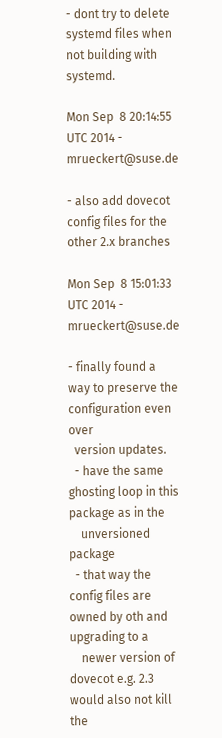- dont try to delete systemd files when not building with systemd.

Mon Sep  8 20:14:55 UTC 2014 - mrueckert@suse.de

- also add dovecot config files for the other 2.x branches

Mon Sep  8 15:01:33 UTC 2014 - mrueckert@suse.de

- finally found a way to preserve the configuration even over
  version updates.
  - have the same ghosting loop in this package as in the
    unversioned package
  - that way the config files are owned by oth and upgrading to a
    newer version of dovecot e.g. 2.3 would also not kill the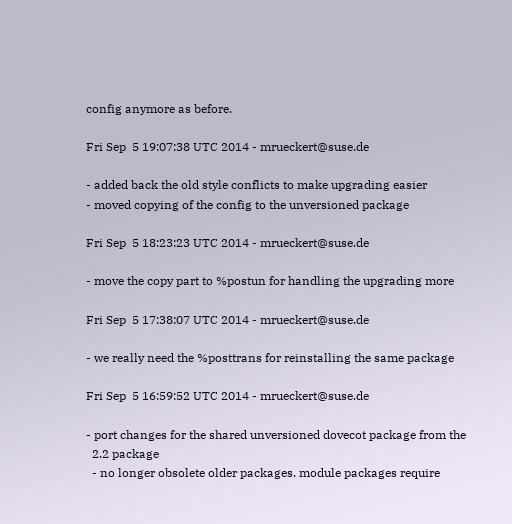config anymore as before.

Fri Sep  5 19:07:38 UTC 2014 - mrueckert@suse.de

- added back the old style conflicts to make upgrading easier
- moved copying of the config to the unversioned package

Fri Sep  5 18:23:23 UTC 2014 - mrueckert@suse.de

- move the copy part to %postun for handling the upgrading more

Fri Sep  5 17:38:07 UTC 2014 - mrueckert@suse.de

- we really need the %posttrans for reinstalling the same package

Fri Sep  5 16:59:52 UTC 2014 - mrueckert@suse.de

- port changes for the shared unversioned dovecot package from the
  2.2 package
  - no longer obsolete older packages. module packages require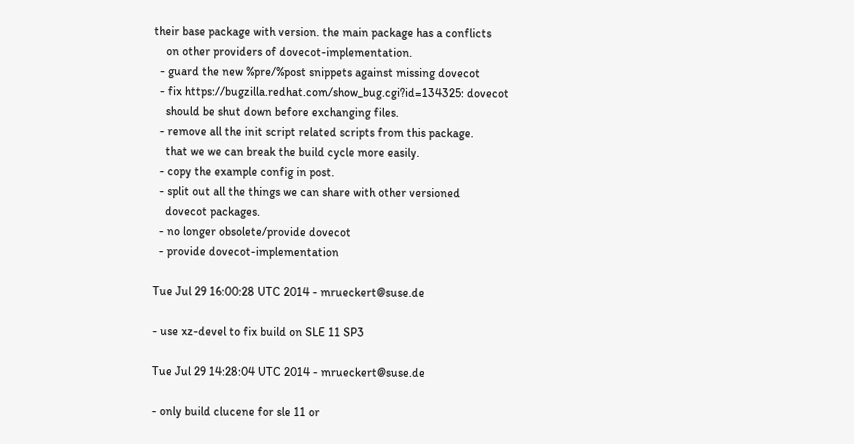their base package with version. the main package has a conflicts
    on other providers of dovecot-implementation.
  - guard the new %pre/%post snippets against missing dovecot
  - fix https://bugzilla.redhat.com/show_bug.cgi?id=134325: dovecot
    should be shut down before exchanging files.
  - remove all the init script related scripts from this package.
    that we we can break the build cycle more easily.
  - copy the example config in post.
  - split out all the things we can share with other versioned
    dovecot packages.
  - no longer obsolete/provide dovecot
  - provide dovecot-implementation

Tue Jul 29 16:00:28 UTC 2014 - mrueckert@suse.de

- use xz-devel to fix build on SLE 11 SP3

Tue Jul 29 14:28:04 UTC 2014 - mrueckert@suse.de

- only build clucene for sle 11 or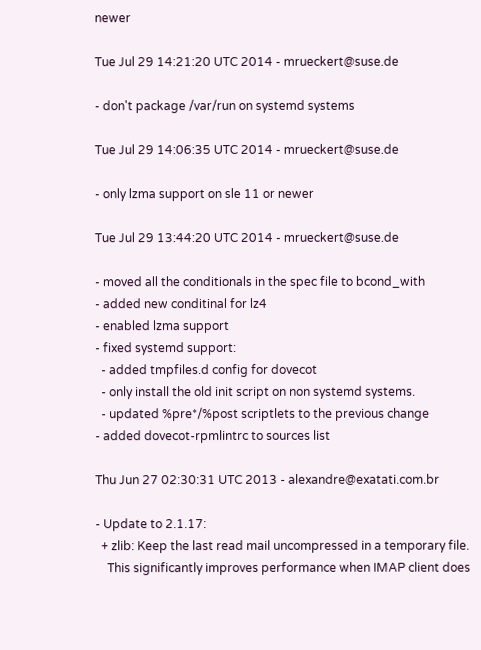newer

Tue Jul 29 14:21:20 UTC 2014 - mrueckert@suse.de

- don't package /var/run on systemd systems

Tue Jul 29 14:06:35 UTC 2014 - mrueckert@suse.de

- only lzma support on sle 11 or newer

Tue Jul 29 13:44:20 UTC 2014 - mrueckert@suse.de

- moved all the conditionals in the spec file to bcond_with
- added new conditinal for lz4
- enabled lzma support
- fixed systemd support:
  - added tmpfiles.d config for dovecot
  - only install the old init script on non systemd systems.
  - updated %pre*/%post scriptlets to the previous change
- added dovecot-rpmlintrc to sources list

Thu Jun 27 02:30:31 UTC 2013 - alexandre@exatati.com.br

- Update to 2.1.17:
  + zlib: Keep the last read mail uncompressed in a temporary file.
    This significantly improves performance when IMAP client does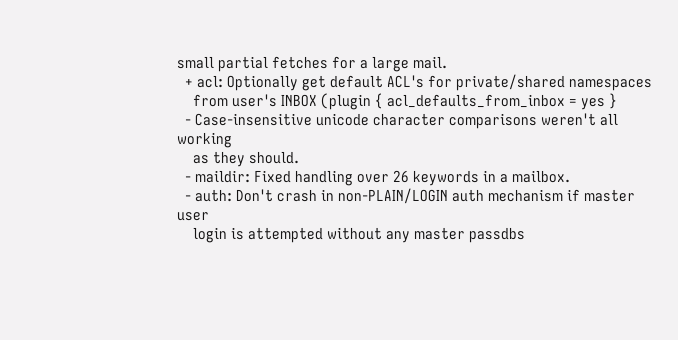small partial fetches for a large mail.
  + acl: Optionally get default ACL's for private/shared namespaces
    from user's INBOX (plugin { acl_defaults_from_inbox = yes }
  - Case-insensitive unicode character comparisons weren't all working
    as they should.
  - maildir: Fixed handling over 26 keywords in a mailbox.
  - auth: Don't crash in non-PLAIN/LOGIN auth mechanism if master user
    login is attempted without any master passdbs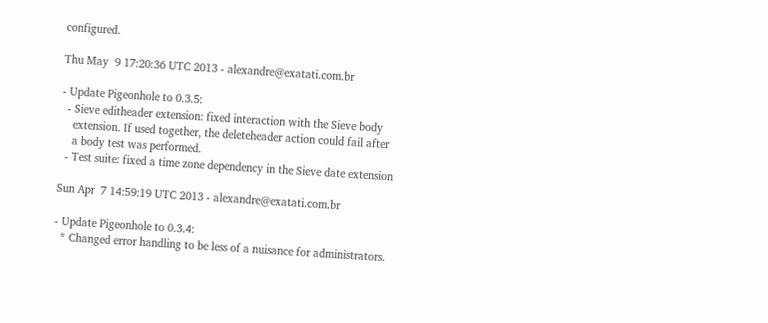configured.

Thu May  9 17:20:36 UTC 2013 - alexandre@exatati.com.br

- Update Pigeonhole to 0.3.5:
  - Sieve editheader extension: fixed interaction with the Sieve body
    extension. If used together, the deleteheader action could fail after
    a body test was performed.
  - Test suite: fixed a time zone dependency in the Sieve date extension

Sun Apr  7 14:59:19 UTC 2013 - alexandre@exatati.com.br

- Update Pigeonhole to 0.3.4:
  * Changed error handling to be less of a nuisance for administrators.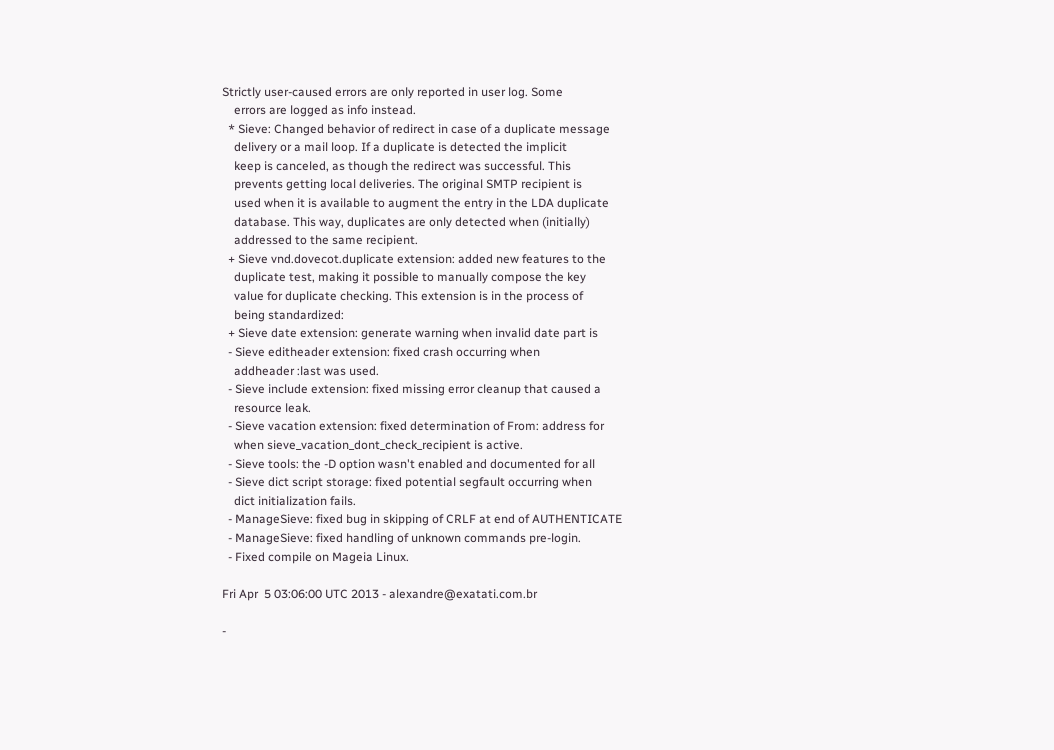Strictly user-caused errors are only reported in user log. Some
    errors are logged as info instead.
  * Sieve: Changed behavior of redirect in case of a duplicate message
    delivery or a mail loop. If a duplicate is detected the implicit
    keep is canceled, as though the redirect was successful. This
    prevents getting local deliveries. The original SMTP recipient is
    used when it is available to augment the entry in the LDA duplicate
    database. This way, duplicates are only detected when (initially)
    addressed to the same recipient.
  + Sieve vnd.dovecot.duplicate extension: added new features to the
    duplicate test, making it possible to manually compose the key
    value for duplicate checking. This extension is in the process of
    being standardized:
  + Sieve date extension: generate warning when invalid date part is
  - Sieve editheader extension: fixed crash occurring when
    addheader :last was used.
  - Sieve include extension: fixed missing error cleanup that caused a
    resource leak.
  - Sieve vacation extension: fixed determination of From: address for
    when sieve_vacation_dont_check_recipient is active.
  - Sieve tools: the -D option wasn't enabled and documented for all
  - Sieve dict script storage: fixed potential segfault occurring when
    dict initialization fails.
  - ManageSieve: fixed bug in skipping of CRLF at end of AUTHENTICATE
  - ManageSieve: fixed handling of unknown commands pre-login.
  - Fixed compile on Mageia Linux.

Fri Apr  5 03:06:00 UTC 2013 - alexandre@exatati.com.br

-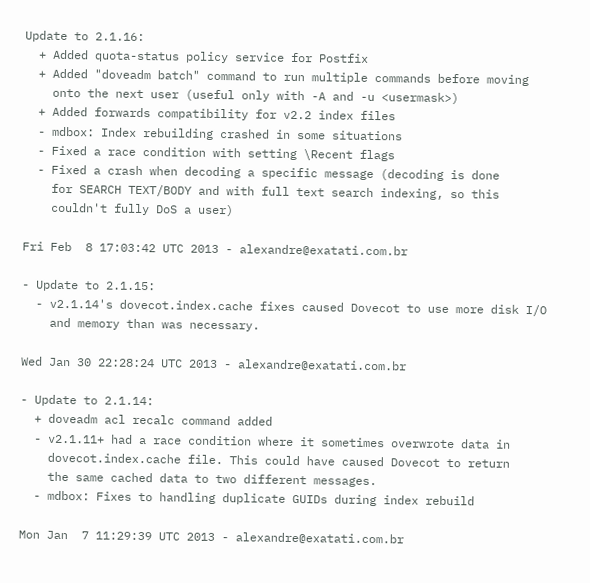Update to 2.1.16:
  + Added quota-status policy service for Postfix
  + Added "doveadm batch" command to run multiple commands before moving
    onto the next user (useful only with -A and -u <usermask>)
  + Added forwards compatibility for v2.2 index files
  - mdbox: Index rebuilding crashed in some situations
  - Fixed a race condition with setting \Recent flags
  - Fixed a crash when decoding a specific message (decoding is done
    for SEARCH TEXT/BODY and with full text search indexing, so this
    couldn't fully DoS a user)

Fri Feb  8 17:03:42 UTC 2013 - alexandre@exatati.com.br

- Update to 2.1.15:
  - v2.1.14's dovecot.index.cache fixes caused Dovecot to use more disk I/O
    and memory than was necessary.

Wed Jan 30 22:28:24 UTC 2013 - alexandre@exatati.com.br

- Update to 2.1.14:
  + doveadm acl recalc command added
  - v2.1.11+ had a race condition where it sometimes overwrote data in
    dovecot.index.cache file. This could have caused Dovecot to return
    the same cached data to two different messages.
  - mdbox: Fixes to handling duplicate GUIDs during index rebuild

Mon Jan  7 11:29:39 UTC 2013 - alexandre@exatati.com.br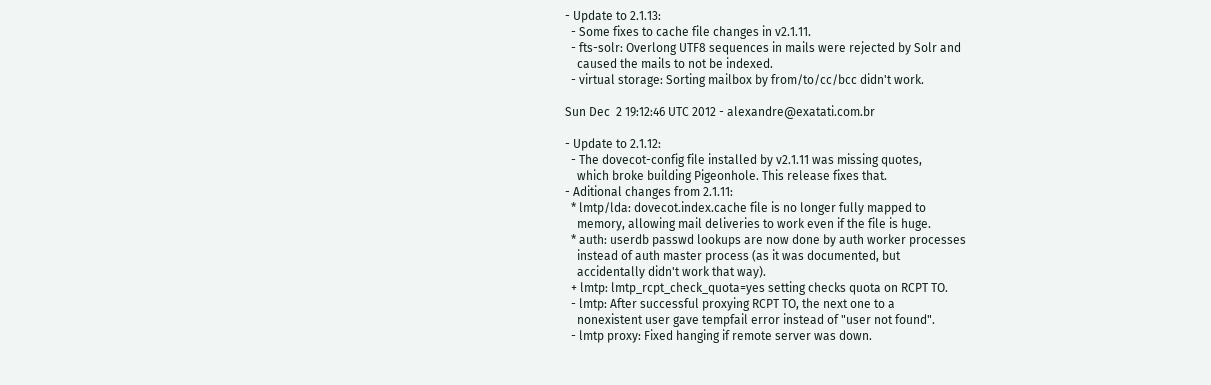- Update to 2.1.13:
  - Some fixes to cache file changes in v2.1.11.
  - fts-solr: Overlong UTF8 sequences in mails were rejected by Solr and
    caused the mails to not be indexed.
  - virtual storage: Sorting mailbox by from/to/cc/bcc didn't work.

Sun Dec  2 19:12:46 UTC 2012 - alexandre@exatati.com.br

- Update to 2.1.12:
  - The dovecot-config file installed by v2.1.11 was missing quotes,
    which broke building Pigeonhole. This release fixes that.
- Aditional changes from 2.1.11:
  * lmtp/lda: dovecot.index.cache file is no longer fully mapped to
    memory, allowing mail deliveries to work even if the file is huge.
  * auth: userdb passwd lookups are now done by auth worker processes
    instead of auth master process (as it was documented, but
    accidentally didn't work that way).
  + lmtp: lmtp_rcpt_check_quota=yes setting checks quota on RCPT TO.
  - lmtp: After successful proxying RCPT TO, the next one to a
    nonexistent user gave tempfail error instead of "user not found".
  - lmtp proxy: Fixed hanging if remote server was down.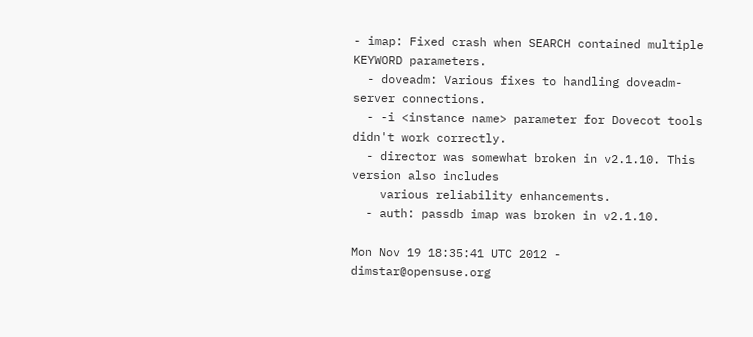- imap: Fixed crash when SEARCH contained multiple KEYWORD parameters.
  - doveadm: Various fixes to handling doveadm-server connections.
  - -i <instance name> parameter for Dovecot tools didn't work correctly.
  - director was somewhat broken in v2.1.10. This version also includes
    various reliability enhancements.
  - auth: passdb imap was broken in v2.1.10.

Mon Nov 19 18:35:41 UTC 2012 - dimstar@opensuse.org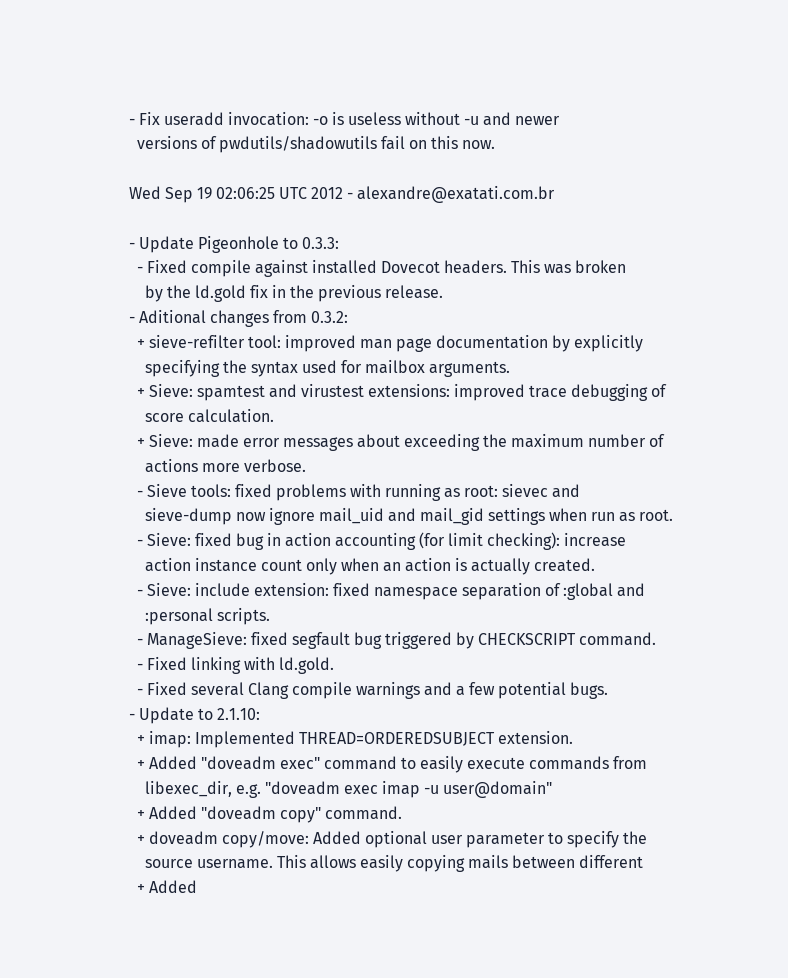- Fix useradd invocation: -o is useless without -u and newer
  versions of pwdutils/shadowutils fail on this now.

Wed Sep 19 02:06:25 UTC 2012 - alexandre@exatati.com.br

- Update Pigeonhole to 0.3.3:
  - Fixed compile against installed Dovecot headers. This was broken
    by the ld.gold fix in the previous release.
- Aditional changes from 0.3.2:
  + sieve-refilter tool: improved man page documentation by explicitly
    specifying the syntax used for mailbox arguments.
  + Sieve: spamtest and virustest extensions: improved trace debugging of
    score calculation.
  + Sieve: made error messages about exceeding the maximum number of
    actions more verbose.
  - Sieve tools: fixed problems with running as root: sievec and
    sieve-dump now ignore mail_uid and mail_gid settings when run as root.
  - Sieve: fixed bug in action accounting (for limit checking): increase
    action instance count only when an action is actually created.
  - Sieve: include extension: fixed namespace separation of :global and
    :personal scripts.
  - ManageSieve: fixed segfault bug triggered by CHECKSCRIPT command.
  - Fixed linking with ld.gold.
  - Fixed several Clang compile warnings and a few potential bugs.
- Update to 2.1.10:
  + imap: Implemented THREAD=ORDEREDSUBJECT extension.
  + Added "doveadm exec" command to easily execute commands from
    libexec_dir, e.g. "doveadm exec imap -u user@domain"
  + Added "doveadm copy" command.
  + doveadm copy/move: Added optional user parameter to specify the
    source username. This allows easily copying mails between different
  + Added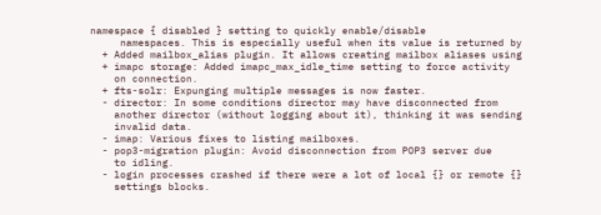namespace { disabled } setting to quickly enable/disable
     namespaces. This is especially useful when its value is returned by
  + Added mailbox_alias plugin. It allows creating mailbox aliases using
  + imapc storage: Added imapc_max_idle_time setting to force activity
    on connection.
  + fts-solr: Expunging multiple messages is now faster.
  - director: In some conditions director may have disconnected from
    another director (without logging about it), thinking it was sending
    invalid data.
  - imap: Various fixes to listing mailboxes.
  - pop3-migration plugin: Avoid disconnection from POP3 server due
    to idling.
  - login processes crashed if there were a lot of local {} or remote {}
    settings blocks.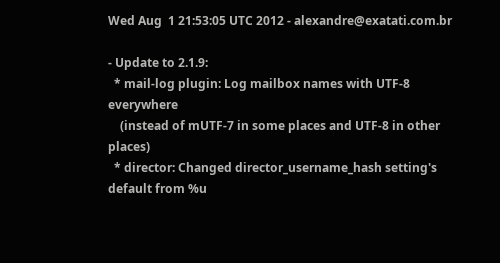Wed Aug  1 21:53:05 UTC 2012 - alexandre@exatati.com.br

- Update to 2.1.9:
  * mail-log plugin: Log mailbox names with UTF-8 everywhere
    (instead of mUTF-7 in some places and UTF-8 in other places)
  * director: Changed director_username_hash setting's default from %u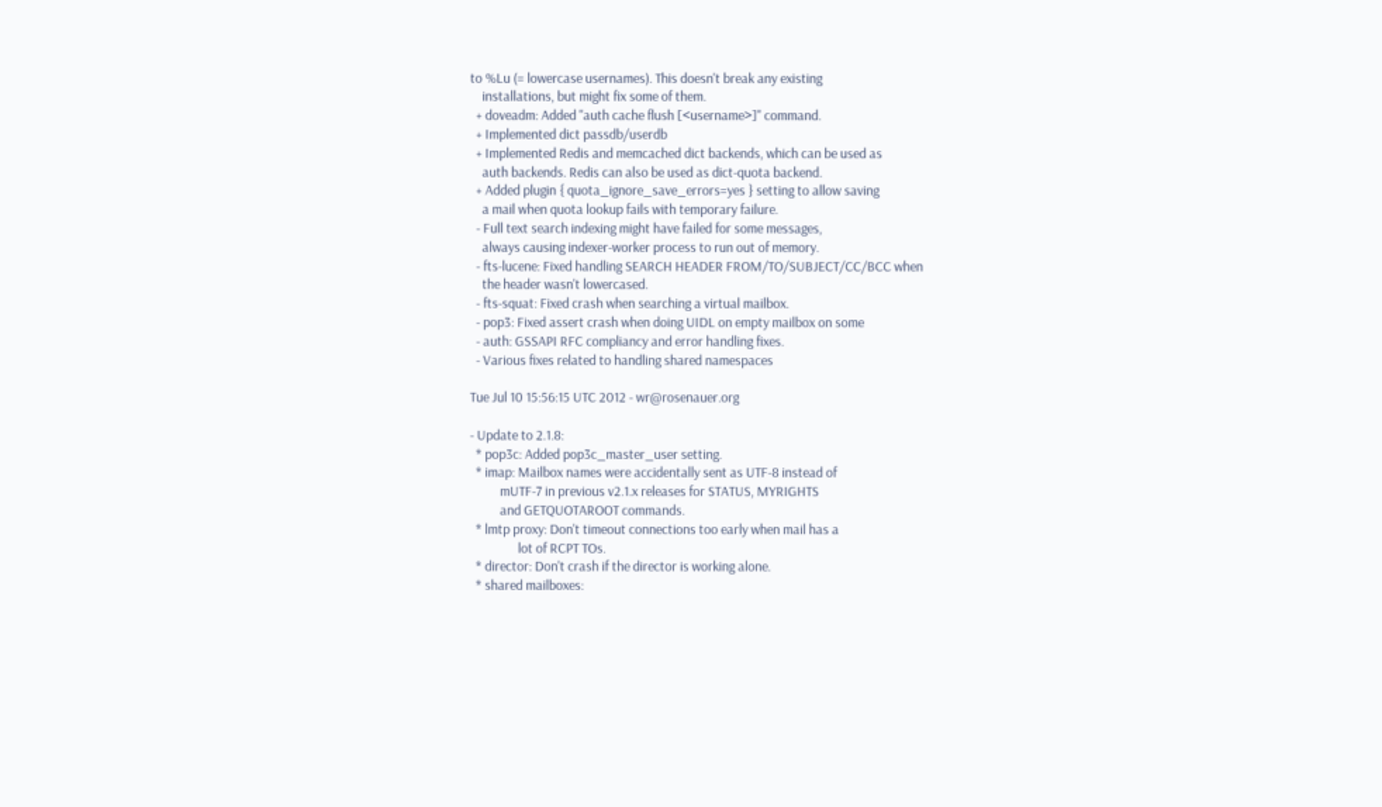to %Lu (= lowercase usernames). This doesn't break any existing
    installations, but might fix some of them.
  + doveadm: Added "auth cache flush [<username>]" command.
  + Implemented dict passdb/userdb
  + Implemented Redis and memcached dict backends, which can be used as
    auth backends. Redis can also be used as dict-quota backend.
  + Added plugin { quota_ignore_save_errors=yes } setting to allow saving
    a mail when quota lookup fails with temporary failure.
  - Full text search indexing might have failed for some messages,
    always causing indexer-worker process to run out of memory.
  - fts-lucene: Fixed handling SEARCH HEADER FROM/TO/SUBJECT/CC/BCC when
    the header wasn't lowercased.
  - fts-squat: Fixed crash when searching a virtual mailbox.
  - pop3: Fixed assert crash when doing UIDL on empty mailbox on some
  - auth: GSSAPI RFC compliancy and error handling fixes.
  - Various fixes related to handling shared namespaces

Tue Jul 10 15:56:15 UTC 2012 - wr@rosenauer.org

- Update to 2.1.8:
  * pop3c: Added pop3c_master_user setting.
  * imap: Mailbox names were accidentally sent as UTF-8 instead of
          mUTF-7 in previous v2.1.x releases for STATUS, MYRIGHTS
          and GETQUOTAROOT commands.
  * lmtp proxy: Don't timeout connections too early when mail has a
                lot of RCPT TOs.
  * director: Don't crash if the director is working alone.
  * shared mailboxes: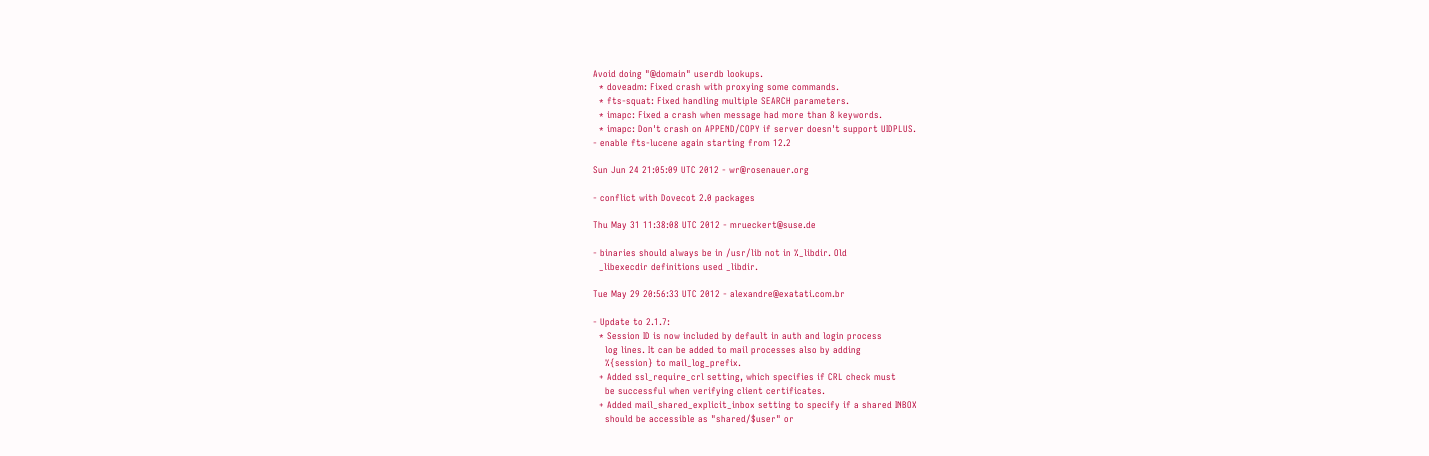Avoid doing "@domain" userdb lookups.
  * doveadm: Fixed crash with proxying some commands.
  * fts-squat: Fixed handling multiple SEARCH parameters.
  * imapc: Fixed a crash when message had more than 8 keywords.
  * imapc: Don't crash on APPEND/COPY if server doesn't support UIDPLUS.
- enable fts-lucene again starting from 12.2

Sun Jun 24 21:05:09 UTC 2012 - wr@rosenauer.org

- conflict with Dovecot 2.0 packages

Thu May 31 11:38:08 UTC 2012 - mrueckert@suse.de

- binaries should always be in /usr/lib not in %_libdir. Old
  _libexecdir definitions used _libdir.

Tue May 29 20:56:33 UTC 2012 - alexandre@exatati.com.br

- Update to 2.1.7:
  * Session ID is now included by default in auth and login process
    log lines. It can be added to mail processes also by adding
    %{session} to mail_log_prefix.
  + Added ssl_require_crl setting, which specifies if CRL check must
    be successful when verifying client certificates.
  + Added mail_shared_explicit_inbox setting to specify if a shared INBOX
    should be accessible as "shared/$user" or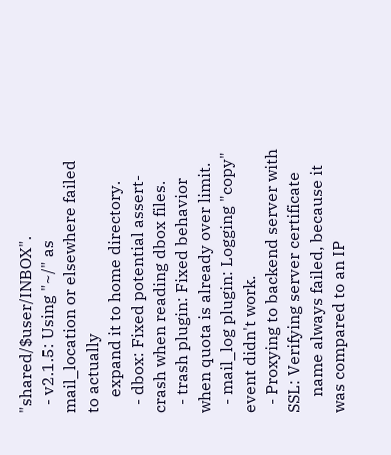"shared/$user/INBOX".
  - v2.1.5: Using "~/" as mail_location or elsewhere failed to actually
    expand it to home directory.
  - dbox: Fixed potential assert-crash when reading dbox files.
  - trash plugin: Fixed behavior when quota is already over limit.
  - mail_log plugin: Logging "copy" event didn't work.
  - Proxying to backend server with SSL: Verifying server certificate
    name always failed, because it was compared to an IP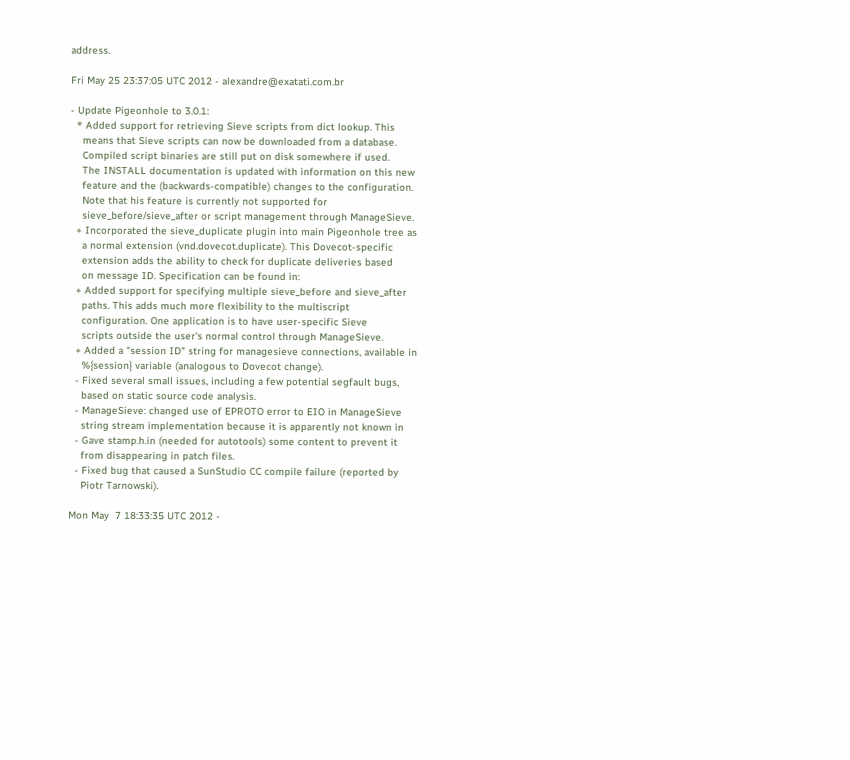address.

Fri May 25 23:37:05 UTC 2012 - alexandre@exatati.com.br

- Update Pigeonhole to 3.0.1:
  * Added support for retrieving Sieve scripts from dict lookup. This
    means that Sieve scripts can now be downloaded from a database.
    Compiled script binaries are still put on disk somewhere if used.
    The INSTALL documentation is updated with information on this new
    feature and the (backwards-compatible) changes to the configuration.
    Note that his feature is currently not supported for
    sieve_before/sieve_after or script management through ManageSieve.
  + Incorporated the sieve_duplicate plugin into main Pigeonhole tree as
    a normal extension (vnd.dovecot.duplicate). This Dovecot-specific
    extension adds the ability to check for duplicate deliveries based
    on message ID. Specification can be found in:
  + Added support for specifying multiple sieve_before and sieve_after
    paths. This adds much more flexibility to the multiscript
    configuration. One application is to have user-specific Sieve
    scripts outside the user's normal control through ManageSieve.
  + Added a "session ID" string for managesieve connections, available in
    %{session} variable (analogous to Dovecot change).
  - Fixed several small issues, including a few potential segfault bugs,
    based on static source code analysis.
  - ManageSieve: changed use of EPROTO error to EIO in ManageSieve
    string stream implementation because it is apparently not known in
  - Gave stamp.h.in (needed for autotools) some content to prevent it
    from disappearing in patch files.
  - Fixed bug that caused a SunStudio CC compile failure (reported by
    Piotr Tarnowski).

Mon May  7 18:33:35 UTC 2012 -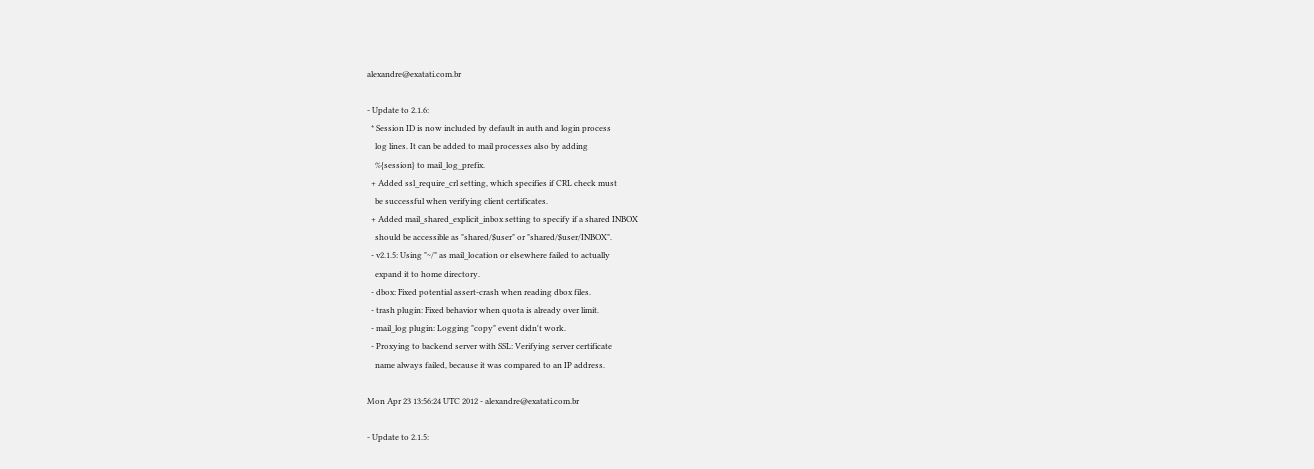alexandre@exatati.com.br

- Update to 2.1.6:
  * Session ID is now included by default in auth and login process
    log lines. It can be added to mail processes also by adding
    %{session} to mail_log_prefix.
  + Added ssl_require_crl setting, which specifies if CRL check must
    be successful when verifying client certificates.
  + Added mail_shared_explicit_inbox setting to specify if a shared INBOX
    should be accessible as "shared/$user" or "shared/$user/INBOX".
  - v2.1.5: Using "~/" as mail_location or elsewhere failed to actually
    expand it to home directory.
  - dbox: Fixed potential assert-crash when reading dbox files.
  - trash plugin: Fixed behavior when quota is already over limit.
  - mail_log plugin: Logging "copy" event didn't work.
  - Proxying to backend server with SSL: Verifying server certificate
    name always failed, because it was compared to an IP address.

Mon Apr 23 13:56:24 UTC 2012 - alexandre@exatati.com.br

- Update to 2.1.5: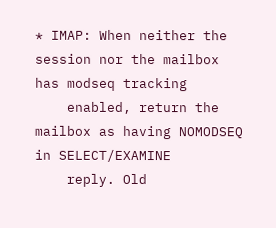* IMAP: When neither the session nor the mailbox has modseq tracking
    enabled, return the mailbox as having NOMODSEQ in SELECT/EXAMINE
    reply. Old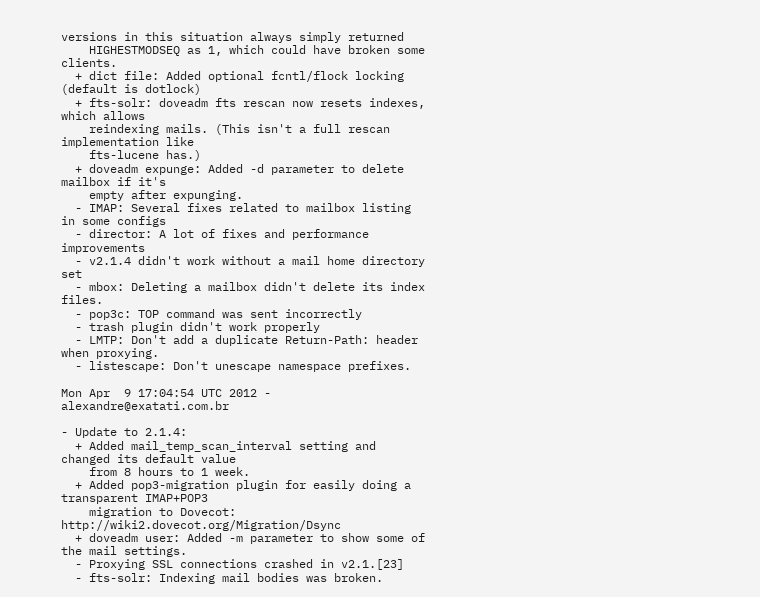versions in this situation always simply returned
    HIGHESTMODSEQ as 1, which could have broken some clients.
  + dict file: Added optional fcntl/flock locking (default is dotlock)
  + fts-solr: doveadm fts rescan now resets indexes, which allows
    reindexing mails. (This isn't a full rescan implementation like
    fts-lucene has.)
  + doveadm expunge: Added -d parameter to delete mailbox if it's
    empty after expunging.
  - IMAP: Several fixes related to mailbox listing in some configs
  - director: A lot of fixes and performance improvements
  - v2.1.4 didn't work without a mail home directory set
  - mbox: Deleting a mailbox didn't delete its index files.
  - pop3c: TOP command was sent incorrectly
  - trash plugin didn't work properly
  - LMTP: Don't add a duplicate Return-Path: header when proxying.
  - listescape: Don't unescape namespace prefixes.

Mon Apr  9 17:04:54 UTC 2012 - alexandre@exatati.com.br

- Update to 2.1.4:
  + Added mail_temp_scan_interval setting and changed its default value
    from 8 hours to 1 week.
  + Added pop3-migration plugin for easily doing a transparent IMAP+POP3
    migration to Dovecot: http://wiki2.dovecot.org/Migration/Dsync
  + doveadm user: Added -m parameter to show some of the mail settings.
  - Proxying SSL connections crashed in v2.1.[23]
  - fts-solr: Indexing mail bodies was broken.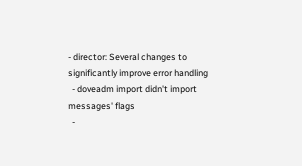- director: Several changes to significantly improve error handling
  - doveadm import didn't import messages' flags
  -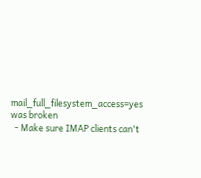mail_full_filesystem_access=yes was broken
  - Make sure IMAP clients can't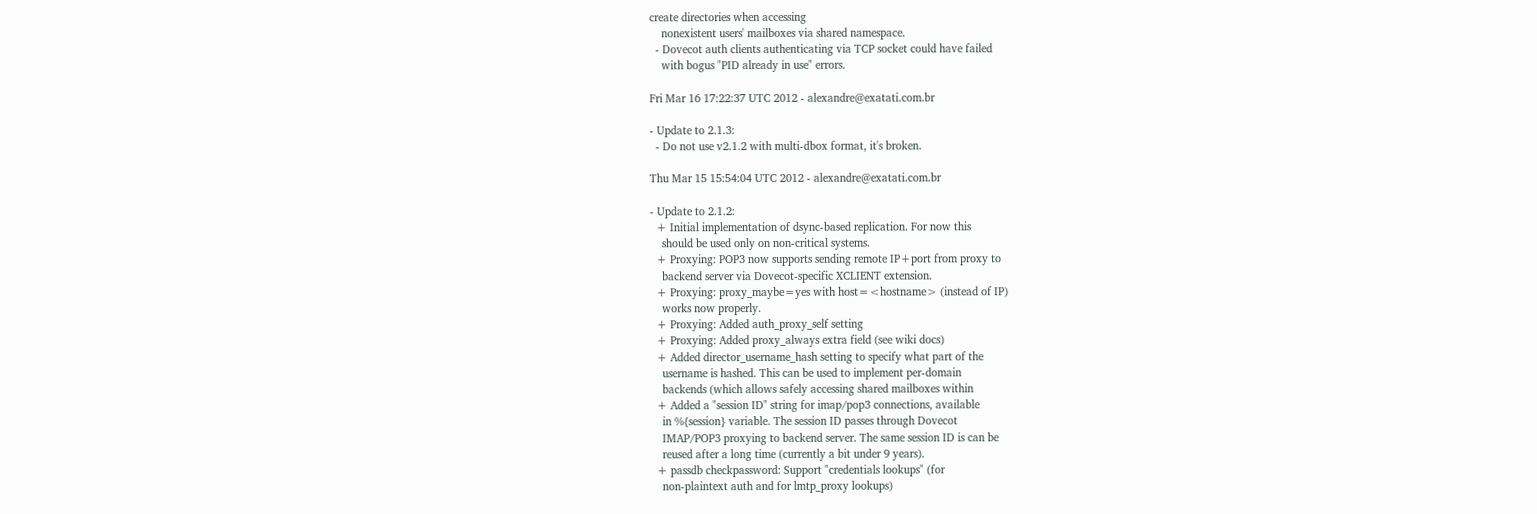create directories when accessing
    nonexistent users' mailboxes via shared namespace.
  - Dovecot auth clients authenticating via TCP socket could have failed
    with bogus "PID already in use" errors.

Fri Mar 16 17:22:37 UTC 2012 - alexandre@exatati.com.br

- Update to 2.1.3:
  - Do not use v2.1.2 with multi-dbox format, it's broken.

Thu Mar 15 15:54:04 UTC 2012 - alexandre@exatati.com.br

- Update to 2.1.2:
  + Initial implementation of dsync-based replication. For now this
    should be used only on non-critical systems.
  + Proxying: POP3 now supports sending remote IP+port from proxy to
    backend server via Dovecot-specific XCLIENT extension.
  + Proxying: proxy_maybe=yes with host=<hostname> (instead of IP)
    works now properly.
  + Proxying: Added auth_proxy_self setting
  + Proxying: Added proxy_always extra field (see wiki docs)
  + Added director_username_hash setting to specify what part of the
    username is hashed. This can be used to implement per-domain
    backends (which allows safely accessing shared mailboxes within
  + Added a "session ID" string for imap/pop3 connections, available
    in %{session} variable. The session ID passes through Dovecot
    IMAP/POP3 proxying to backend server. The same session ID is can be
    reused after a long time (currently a bit under 9 years).
  + passdb checkpassword: Support "credentials lookups" (for
    non-plaintext auth and for lmtp_proxy lookups)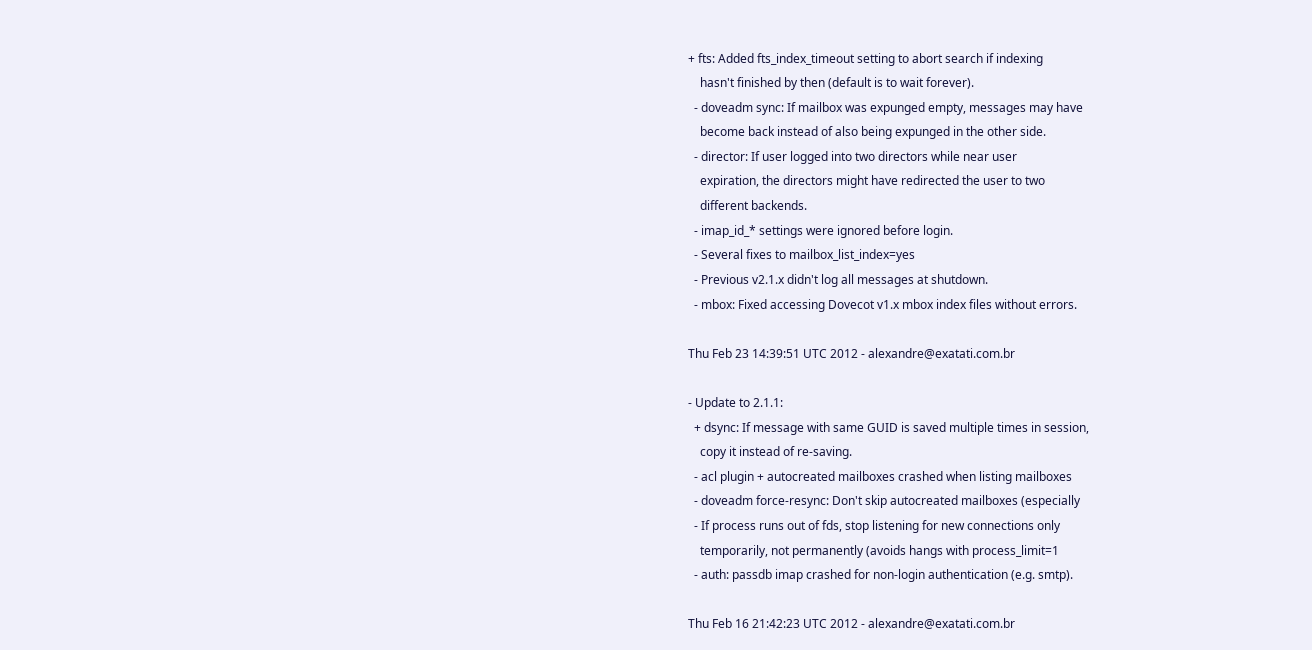+ fts: Added fts_index_timeout setting to abort search if indexing
    hasn't finished by then (default is to wait forever).
  - doveadm sync: If mailbox was expunged empty, messages may have
    become back instead of also being expunged in the other side.
  - director: If user logged into two directors while near user
    expiration, the directors might have redirected the user to two
    different backends.
  - imap_id_* settings were ignored before login.
  - Several fixes to mailbox_list_index=yes
  - Previous v2.1.x didn't log all messages at shutdown.
  - mbox: Fixed accessing Dovecot v1.x mbox index files without errors.

Thu Feb 23 14:39:51 UTC 2012 - alexandre@exatati.com.br

- Update to 2.1.1:
  + dsync: If message with same GUID is saved multiple times in session,
    copy it instead of re-saving.
  - acl plugin + autocreated mailboxes crashed when listing mailboxes
  - doveadm force-resync: Don't skip autocreated mailboxes (especially
  - If process runs out of fds, stop listening for new connections only
    temporarily, not permanently (avoids hangs with process_limit=1
  - auth: passdb imap crashed for non-login authentication (e.g. smtp).

Thu Feb 16 21:42:23 UTC 2012 - alexandre@exatati.com.br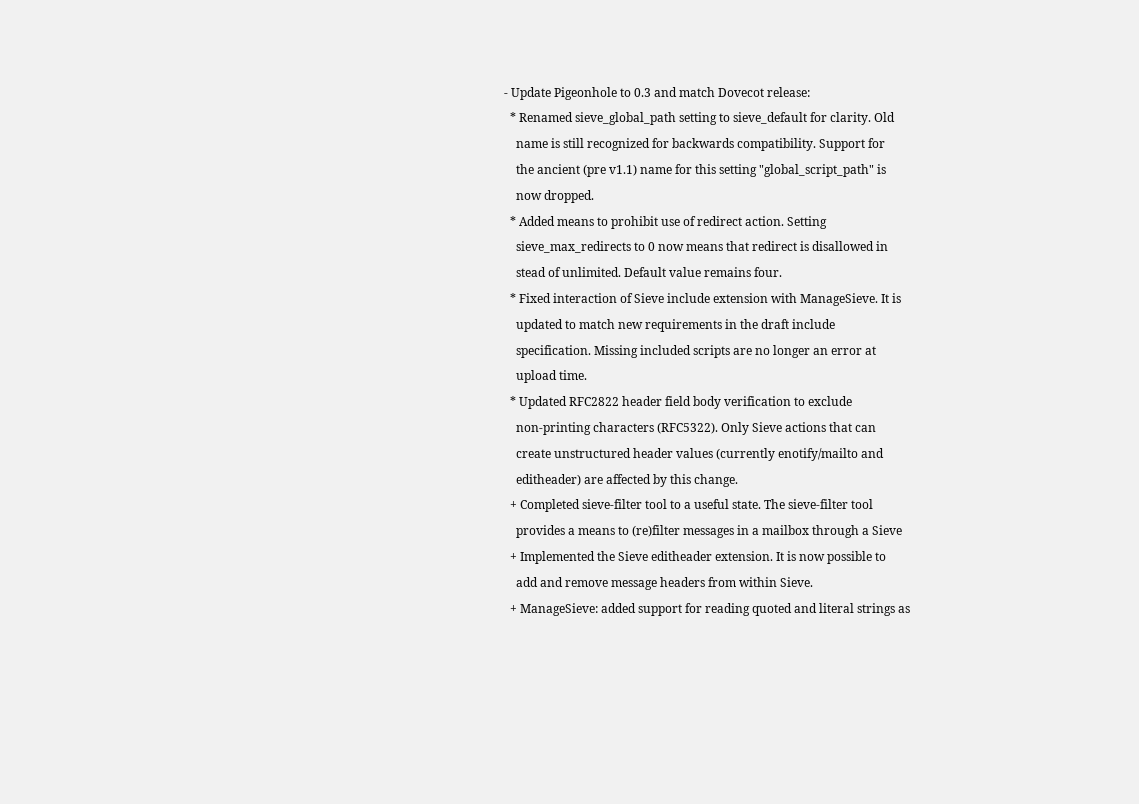- Update Pigeonhole to 0.3 and match Dovecot release:
  * Renamed sieve_global_path setting to sieve_default for clarity. Old
    name is still recognized for backwards compatibility. Support for
    the ancient (pre v1.1) name for this setting "global_script_path" is
    now dropped.
  * Added means to prohibit use of redirect action. Setting
    sieve_max_redirects to 0 now means that redirect is disallowed in
    stead of unlimited. Default value remains four.
  * Fixed interaction of Sieve include extension with ManageSieve. It is
    updated to match new requirements in the draft include
    specification. Missing included scripts are no longer an error at
    upload time.
  * Updated RFC2822 header field body verification to exclude
    non-printing characters (RFC5322). Only Sieve actions that can
    create unstructured header values (currently enotify/mailto and
    editheader) are affected by this change.
  + Completed sieve-filter tool to a useful state. The sieve-filter tool
    provides a means to (re)filter messages in a mailbox through a Sieve
  + Implemented the Sieve editheader extension. It is now possible to
    add and remove message headers from within Sieve.
  + ManageSieve: added support for reading quoted and literal strings as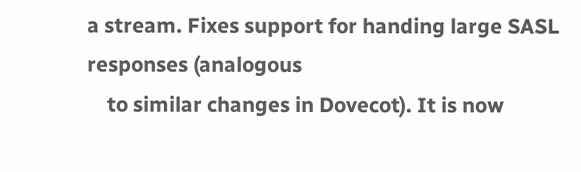a stream. Fixes support for handing large SASL responses (analogous
    to similar changes in Dovecot). It is now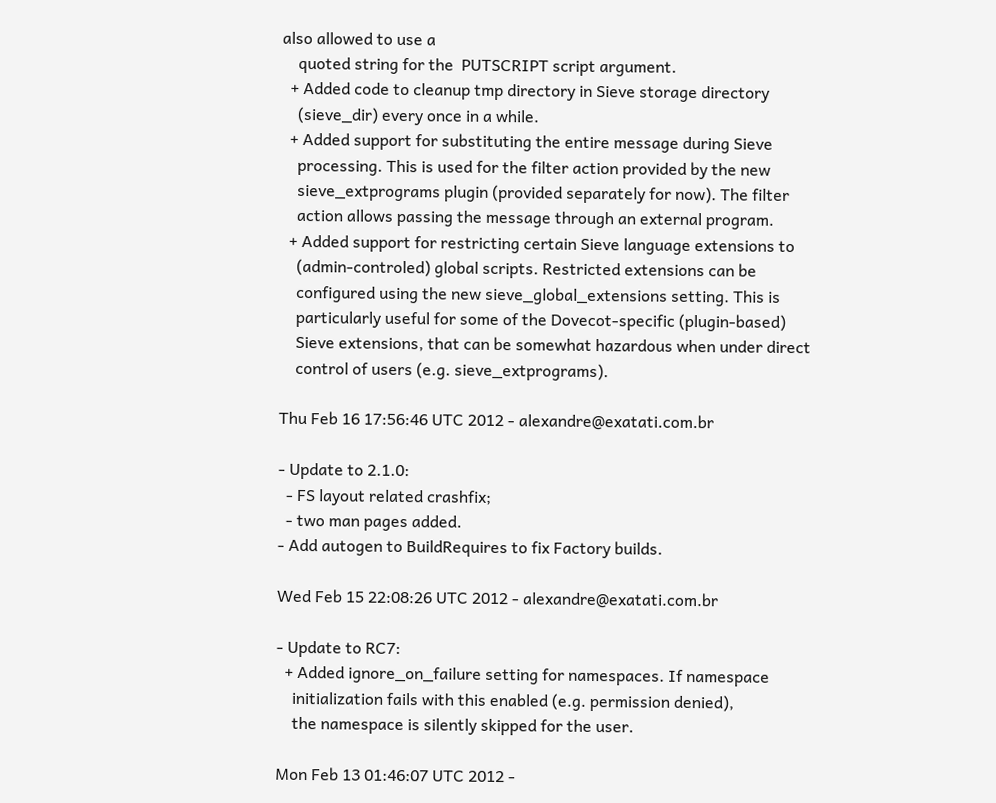also allowed to use a
    quoted string for the  PUTSCRIPT script argument.
  + Added code to cleanup tmp directory in Sieve storage directory
    (sieve_dir) every once in a while.
  + Added support for substituting the entire message during Sieve
    processing. This is used for the filter action provided by the new
    sieve_extprograms plugin (provided separately for now). The filter
    action allows passing the message through an external program.
  + Added support for restricting certain Sieve language extensions to
    (admin-controled) global scripts. Restricted extensions can be
    configured using the new sieve_global_extensions setting. This is
    particularly useful for some of the Dovecot-specific (plugin-based)
    Sieve extensions, that can be somewhat hazardous when under direct
    control of users (e.g. sieve_extprograms).

Thu Feb 16 17:56:46 UTC 2012 - alexandre@exatati.com.br

- Update to 2.1.0:
  - FS layout related crashfix;
  - two man pages added.
- Add autogen to BuildRequires to fix Factory builds.

Wed Feb 15 22:08:26 UTC 2012 - alexandre@exatati.com.br

- Update to RC7:
  + Added ignore_on_failure setting for namespaces. If namespace
    initialization fails with this enabled (e.g. permission denied),
    the namespace is silently skipped for the user.

Mon Feb 13 01:46:07 UTC 2012 -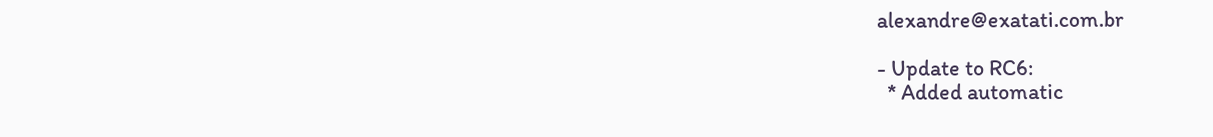alexandre@exatati.com.br

- Update to RC6:
  * Added automatic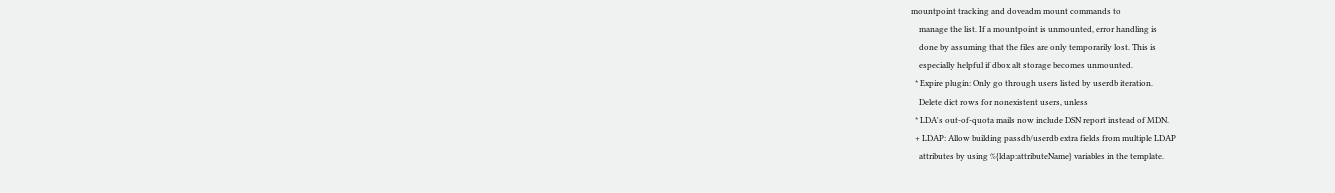mountpoint tracking and doveadm mount commands to
    manage the list. If a mountpoint is unmounted, error handling is
    done by assuming that the files are only temporarily lost. This is
    especially helpful if dbox alt storage becomes unmounted.
  * Expire plugin: Only go through users listed by userdb iteration.
    Delete dict rows for nonexistent users, unless
  * LDA's out-of-quota mails now include DSN report instead of MDN.
  + LDAP: Allow building passdb/userdb extra fields from multiple LDAP
    attributes by using %{ldap:attributeName} variables in the template.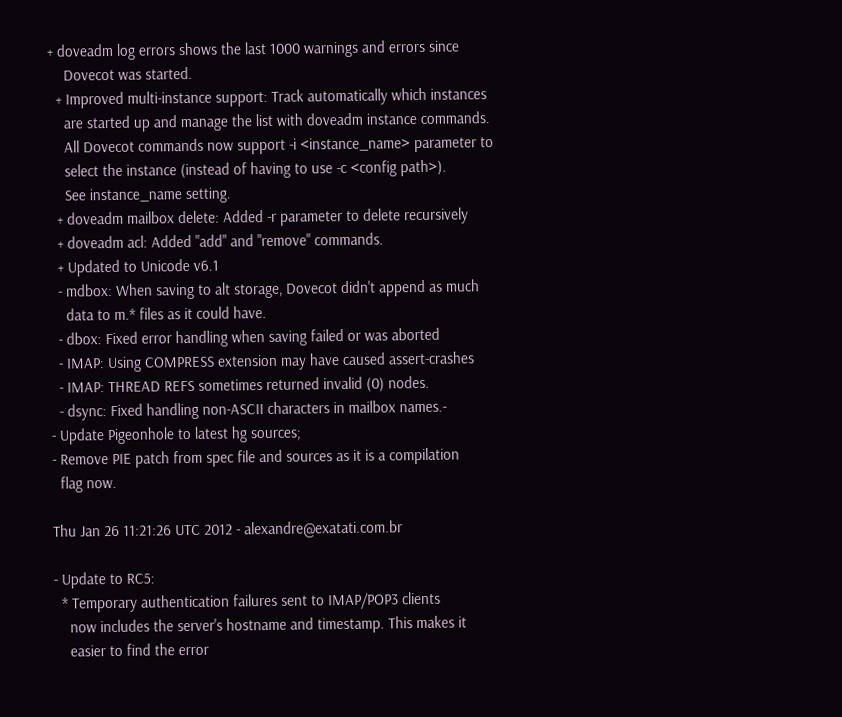+ doveadm log errors shows the last 1000 warnings and errors since
    Dovecot was started.
  + Improved multi-instance support: Track automatically which instances
    are started up and manage the list with doveadm instance commands.
    All Dovecot commands now support -i <instance_name> parameter to
    select the instance (instead of having to use -c <config path>).
    See instance_name setting.
  + doveadm mailbox delete: Added -r parameter to delete recursively
  + doveadm acl: Added "add" and "remove" commands.
  + Updated to Unicode v6.1
  - mdbox: When saving to alt storage, Dovecot didn't append as much
    data to m.* files as it could have.
  - dbox: Fixed error handling when saving failed or was aborted
  - IMAP: Using COMPRESS extension may have caused assert-crashes
  - IMAP: THREAD REFS sometimes returned invalid (0) nodes.
  - dsync: Fixed handling non-ASCII characters in mailbox names.-
- Update Pigeonhole to latest hg sources;
- Remove PIE patch from spec file and sources as it is a compilation
  flag now.

Thu Jan 26 11:21:26 UTC 2012 - alexandre@exatati.com.br

- Update to RC5:
  * Temporary authentication failures sent to IMAP/POP3 clients
    now includes the server's hostname and timestamp. This makes it
    easier to find the error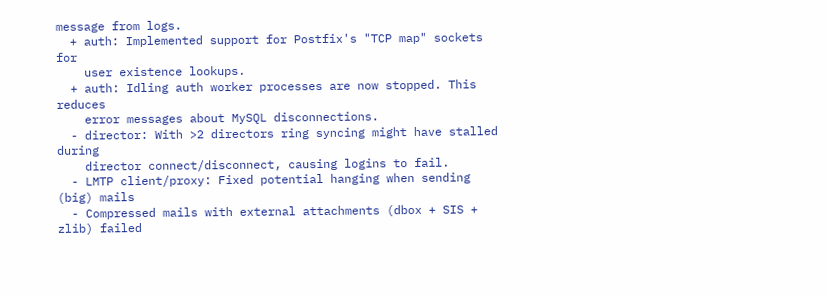message from logs.
  + auth: Implemented support for Postfix's "TCP map" sockets for
    user existence lookups.
  + auth: Idling auth worker processes are now stopped. This reduces
    error messages about MySQL disconnections.
  - director: With >2 directors ring syncing might have stalled during
    director connect/disconnect, causing logins to fail.
  - LMTP client/proxy: Fixed potential hanging when sending (big) mails
  - Compressed mails with external attachments (dbox + SIS + zlib) failed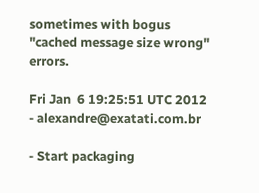sometimes with bogus "cached message size wrong" errors.

Fri Jan  6 19:25:51 UTC 2012 - alexandre@exatati.com.br

- Start packaging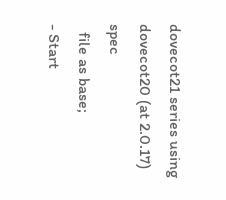dovecot21 series using dovecot20 (at 2.0.17) spec
  file as base;
- Start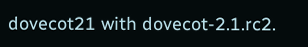dovecot21 with dovecot-2.1.rc2.